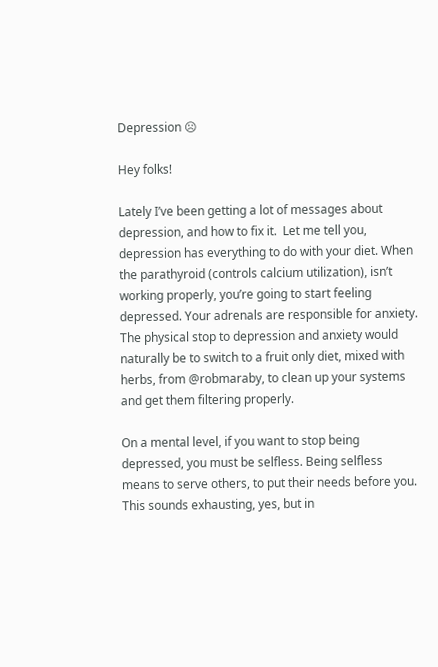Depression ☹

Hey folks!

Lately I’ve been getting a lot of messages about depression, and how to fix it.  Let me tell you, depression has everything to do with your diet. When the parathyroid (controls calcium utilization), isn’t working properly, you’re going to start feeling depressed. Your adrenals are responsible for anxiety. The physical stop to depression and anxiety would naturally be to switch to a fruit only diet, mixed with herbs, from @robmaraby, to clean up your systems and get them filtering properly.

On a mental level, if you want to stop being depressed, you must be selfless. Being selfless means to serve others, to put their needs before you. This sounds exhausting, yes, but in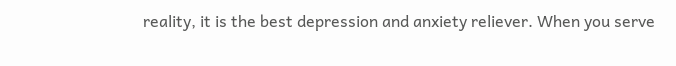reality, it is the best depression and anxiety reliever. When you serve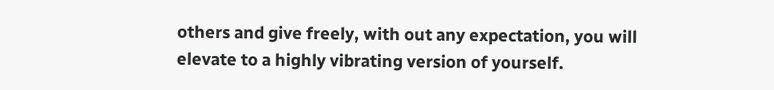others and give freely, with out any expectation, you will elevate to a highly vibrating version of yourself.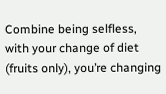Combine being selfless, with your change of diet (fruits only), you’re changing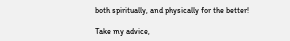both spiritually, and physically for the better!

Take my advice,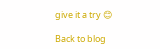give it a try 😊

Back to blog